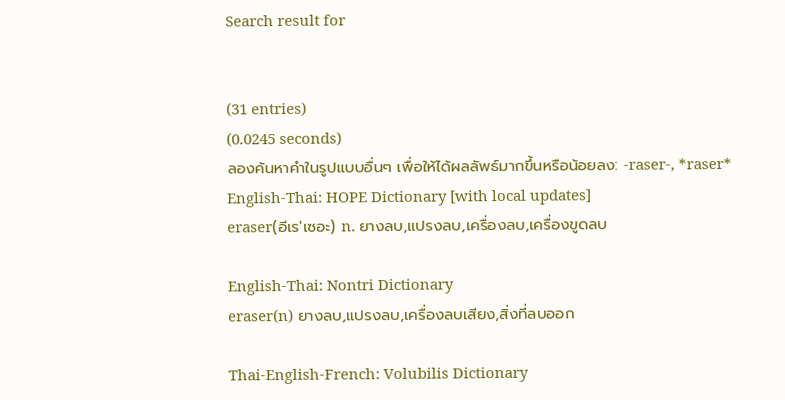Search result for


(31 entries)
(0.0245 seconds)
ลองค้นหาคำในรูปแบบอื่นๆ เพื่อให้ได้ผลลัพธ์มากขึ้นหรือน้อยลง: -raser-, *raser*
English-Thai: HOPE Dictionary [with local updates]
eraser(อีเร'เซอะ) n. ยางลบ,แปรงลบ,เครื่องลบ,เครื่องขูดลบ

English-Thai: Nontri Dictionary
eraser(n) ยางลบ,แปรงลบ,เครื่องลบเสียง,สิ่งที่ลบออก

Thai-English-French: Volubilis Dictionary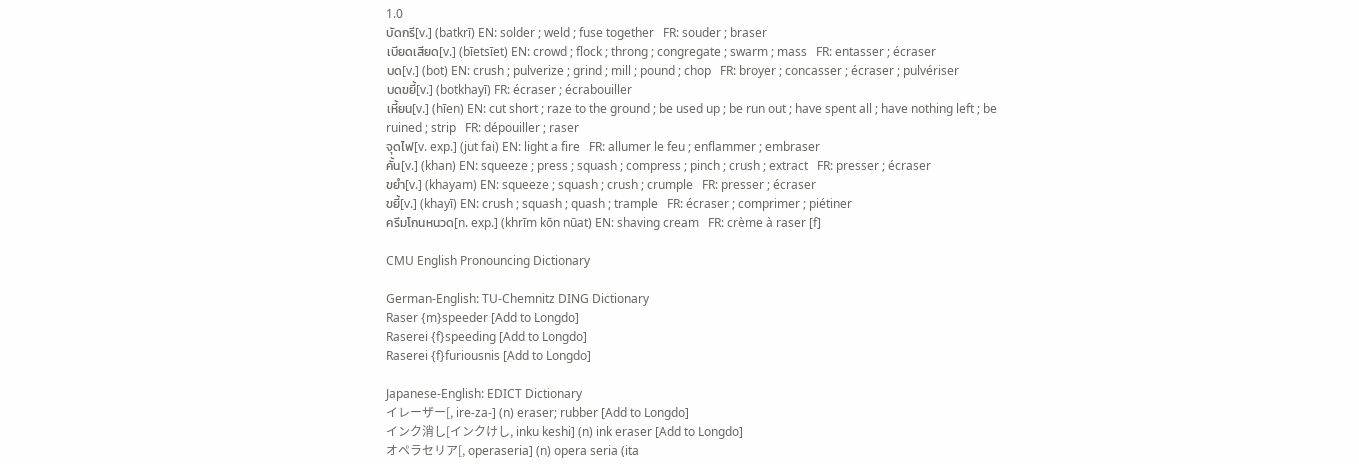1.0
บัดกรี[v.] (batkrī) EN: solder ; weld ; fuse together   FR: souder ; braser
เบียดเสียด[v.] (bīetsīet) EN: crowd ; flock ; throng ; congregate ; swarm ; mass   FR: entasser ; écraser
บด[v.] (bot) EN: crush ; pulverize ; grind ; mill ; pound ; chop   FR: broyer ; concasser ; écraser ; pulvériser
บดขยี้[v.] (botkhayī) FR: écraser ; écrabouiller
เหี้ยน[v.] (hīen) EN: cut short ; raze to the ground ; be used up ; be run out ; have spent all ; have nothing left ; be ruined ; strip   FR: dépouiller ; raser
จุดไฟ[v. exp.] (jut fai) EN: light a fire   FR: allumer le feu ; enflammer ; embraser
คั้น[v.] (khan) EN: squeeze ; press ; squash ; compress ; pinch ; crush ; extract   FR: presser ; écraser
ขยำ[v.] (khayam) EN: squeeze ; squash ; crush ; crumple   FR: presser ; écraser
ขยี้[v.] (khayī) EN: crush ; squash ; quash ; trample   FR: écraser ; comprimer ; piétiner
ครีมโกนหนวด[n. exp.] (khrīm kōn nūat) EN: shaving cream   FR: crème à raser [f]

CMU English Pronouncing Dictionary

German-English: TU-Chemnitz DING Dictionary
Raser {m}speeder [Add to Longdo]
Raserei {f}speeding [Add to Longdo]
Raserei {f}furiousnis [Add to Longdo]

Japanese-English: EDICT Dictionary
イレーザー[, ire-za-] (n) eraser; rubber [Add to Longdo]
インク消し[インクけし, inku keshi] (n) ink eraser [Add to Longdo]
オペラセリア[, operaseria] (n) opera seria (ita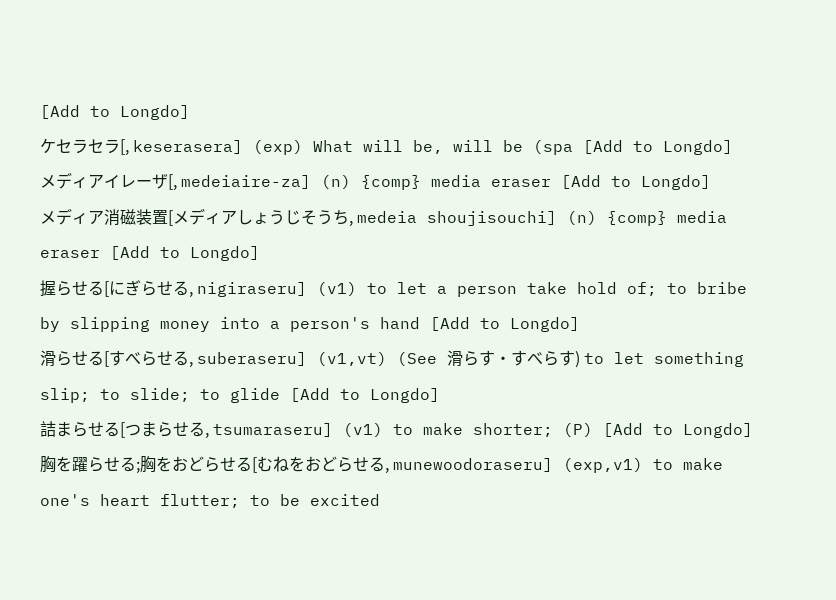[Add to Longdo]
ケセラセラ[, keserasera] (exp) What will be, will be (spa [Add to Longdo]
メディアイレーザ[, medeiaire-za] (n) {comp} media eraser [Add to Longdo]
メディア消磁装置[メディアしょうじそうち, medeia shoujisouchi] (n) {comp} media eraser [Add to Longdo]
握らせる[にぎらせる, nigiraseru] (v1) to let a person take hold of; to bribe by slipping money into a person's hand [Add to Longdo]
滑らせる[すべらせる, suberaseru] (v1,vt) (See 滑らす・すべらす) to let something slip; to slide; to glide [Add to Longdo]
詰まらせる[つまらせる, tsumaraseru] (v1) to make shorter; (P) [Add to Longdo]
胸を躍らせる;胸をおどらせる[むねをおどらせる, munewoodoraseru] (exp,v1) to make one's heart flutter; to be excited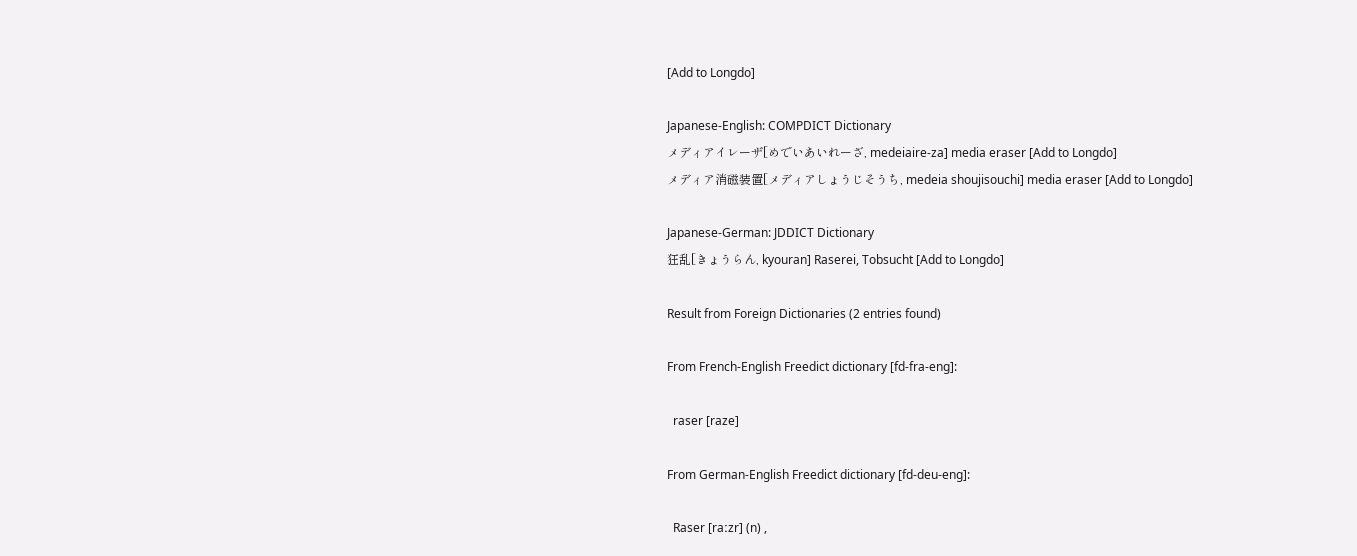[Add to Longdo]

Japanese-English: COMPDICT Dictionary
メディアイレーザ[めでいあいれーざ, medeiaire-za] media eraser [Add to Longdo]
メディア消磁装置[メディアしょうじそうち, medeia shoujisouchi] media eraser [Add to Longdo]

Japanese-German: JDDICT Dictionary
狂乱[きょうらん, kyouran] Raserei, Tobsucht [Add to Longdo]

Result from Foreign Dictionaries (2 entries found)

From French-English Freedict dictionary [fd-fra-eng]:

  raser [raze]

From German-English Freedict dictionary [fd-deu-eng]:

  Raser [raːzr] (n) ,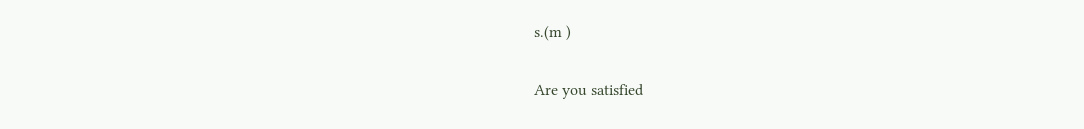s.(m )

Are you satisfied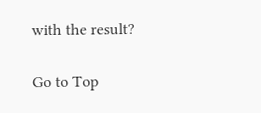with the result?


Go to Top